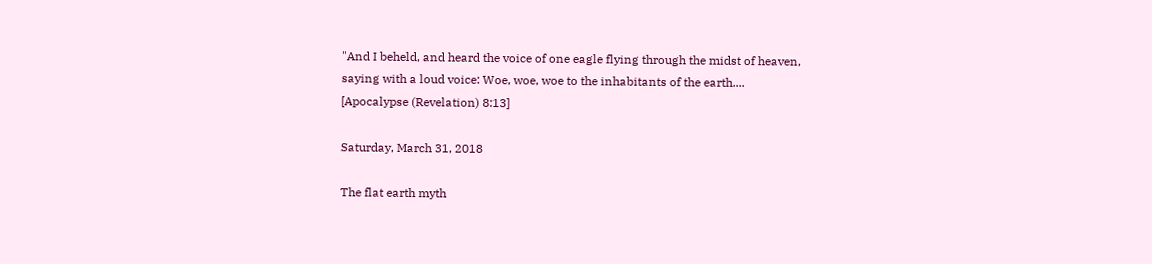"And I beheld, and heard the voice of one eagle flying through the midst of heaven,
saying with a loud voice: Woe, woe, woe to the inhabitants of the earth....
[Apocalypse (Revelation) 8:13]

Saturday, March 31, 2018

The flat earth myth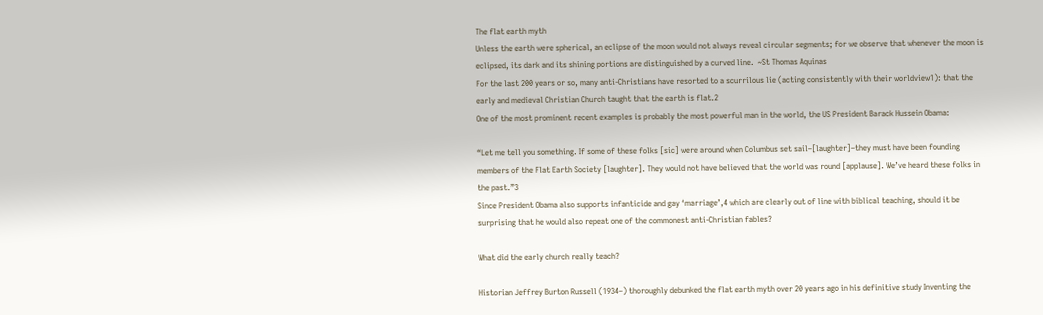The flat earth myth
Unless the earth were spherical, an eclipse of the moon would not always reveal circular segments; for we observe that whenever the moon is eclipsed, its dark and its shining portions are distinguished by a curved line.  ~St Thomas Aquinas
For the last 200 years or so, many anti-Christians have resorted to a scurrilous lie (acting consistently with their worldview1): that the early and medieval Christian Church taught that the earth is flat.2
One of the most prominent recent examples is probably the most powerful man in the world, the US President Barack Hussein Obama:

“Let me tell you something. If some of these folks [sic] were around when Columbus set sail–[laughter]–they must have been founding members of the Flat Earth Society [laughter]. They would not have believed that the world was round [applause]. We’ve heard these folks in the past.”3
Since President Obama also supports infanticide and gay ‘marriage’,4 which are clearly out of line with biblical teaching, should it be surprising that he would also repeat one of the commonest anti-Christian fables?

What did the early church really teach?

Historian Jeffrey Burton Russell (1934–) thoroughly debunked the flat earth myth over 20 years ago in his definitive study Inventing the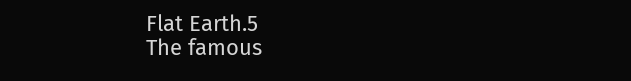Flat Earth.5
The famous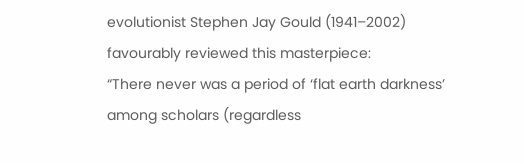evolutionist Stephen Jay Gould (1941–2002) favourably reviewed this masterpiece:
“There never was a period of ‘flat earth darkness’ among scholars (regardless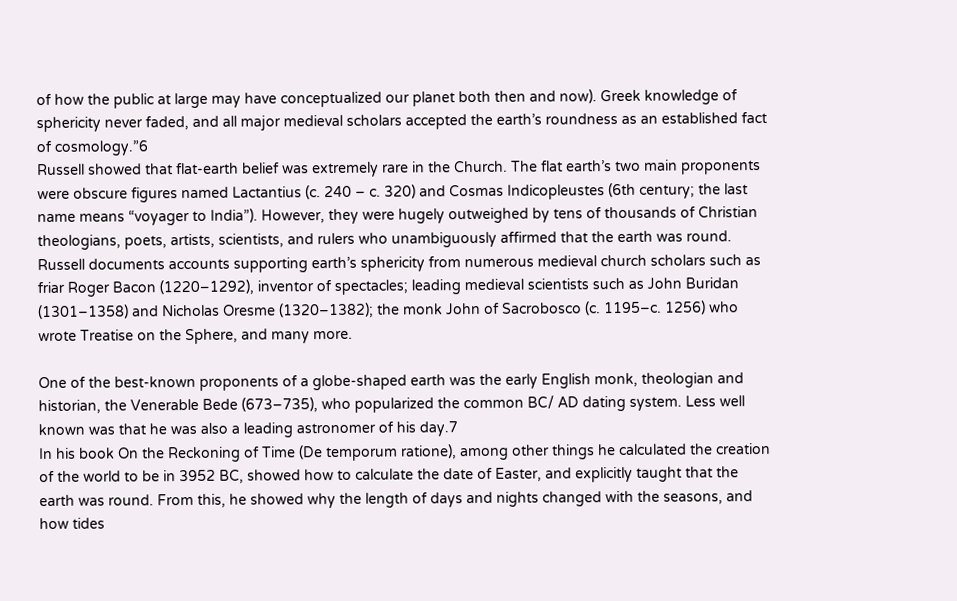of how the public at large may have conceptualized our planet both then and now). Greek knowledge of sphericity never faded, and all major medieval scholars accepted the earth’s roundness as an established fact of cosmology.”6
Russell showed that flat-earth belief was extremely rare in the Church. The flat earth’s two main proponents were obscure figures named Lactantius (c. 240 – c. 320) and Cosmas Indicopleustes (6th century; the last name means “voyager to India”). However, they were hugely outweighed by tens of thousands of Christian theologians, poets, artists, scientists, and rulers who unambiguously affirmed that the earth was round. Russell documents accounts supporting earth’s sphericity from numerous medieval church scholars such as friar Roger Bacon (1220–1292), inventor of spectacles; leading medieval scientists such as John Buridan (1301–1358) and Nicholas Oresme (1320–1382); the monk John of Sacrobosco (c. 1195–c. 1256) who wrote Treatise on the Sphere, and many more.

One of the best-known proponents of a globe-shaped earth was the early English monk, theologian and historian, the Venerable Bede (673–735), who popularized the common BC/ AD dating system. Less well known was that he was also a leading astronomer of his day.7
In his book On the Reckoning of Time (De temporum ratione), among other things he calculated the creation of the world to be in 3952 BC, showed how to calculate the date of Easter, and explicitly taught that the earth was round. From this, he showed why the length of days and nights changed with the seasons, and how tides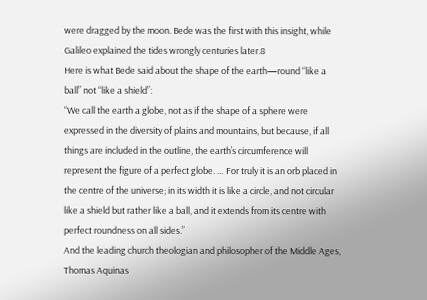were dragged by the moon. Bede was the first with this insight, while Galileo explained the tides wrongly centuries later.8
Here is what Bede said about the shape of the earth—round “like a ball” not “like a shield”:
“We call the earth a globe, not as if the shape of a sphere were expressed in the diversity of plains and mountains, but because, if all things are included in the outline, the earth’s circumference will represent the figure of a perfect globe. … For truly it is an orb placed in the centre of the universe; in its width it is like a circle, and not circular like a shield but rather like a ball, and it extends from its centre with perfect roundness on all sides.”
And the leading church theologian and philosopher of the Middle Ages, Thomas Aquinas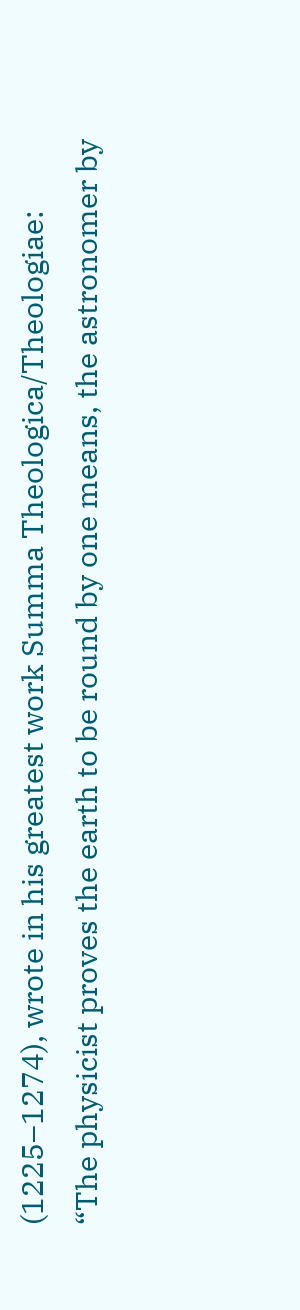(1225–1274), wrote in his greatest work Summa Theologica/Theologiae:
“The physicist proves the earth to be round by one means, the astronomer by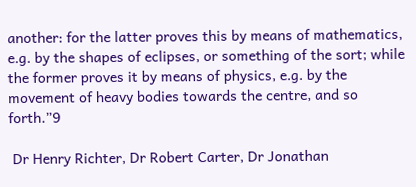another: for the latter proves this by means of mathematics, e.g. by the shapes of eclipses, or something of the sort; while the former proves it by means of physics, e.g. by the movement of heavy bodies towards the centre, and so forth.”9

 Dr Henry Richter, Dr Robert Carter, Dr Jonathan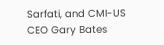Sarfati, and CMI-US CEO Gary Bates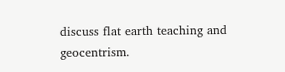discuss flat earth teaching and geocentrism.